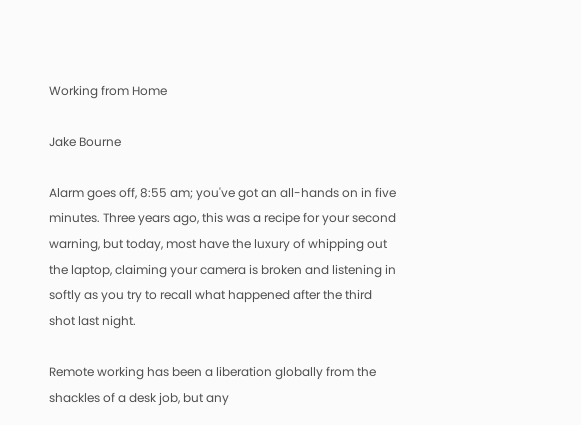Working from Home

Jake Bourne

Alarm goes off, 8:55 am; you've got an all-hands on in five minutes. Three years ago, this was a recipe for your second warning, but today, most have the luxury of whipping out the laptop, claiming your camera is broken and listening in softly as you try to recall what happened after the third shot last night.

Remote working has been a liberation globally from the shackles of a desk job, but any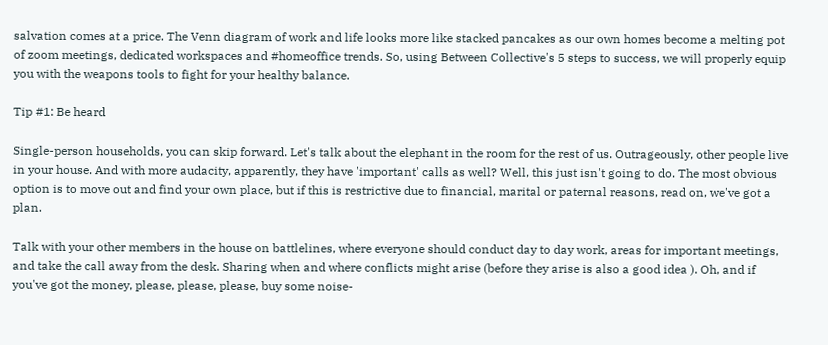salvation comes at a price. The Venn diagram of work and life looks more like stacked pancakes as our own homes become a melting pot of zoom meetings, dedicated workspaces and #homeoffice trends. So, using Between Collective's 5 steps to success, we will properly equip you with the weapons tools to fight for your healthy balance.

Tip #1: Be heard

Single-person households, you can skip forward. Let's talk about the elephant in the room for the rest of us. Outrageously, other people live in your house. And with more audacity, apparently, they have 'important' calls as well? Well, this just isn't going to do. The most obvious option is to move out and find your own place, but if this is restrictive due to financial, marital or paternal reasons, read on, we've got a plan.

Talk with your other members in the house on battlelines, where everyone should conduct day to day work, areas for important meetings, and take the call away from the desk. Sharing when and where conflicts might arise (before they arise is also a good idea ). Oh, and if you've got the money, please, please, please, buy some noise-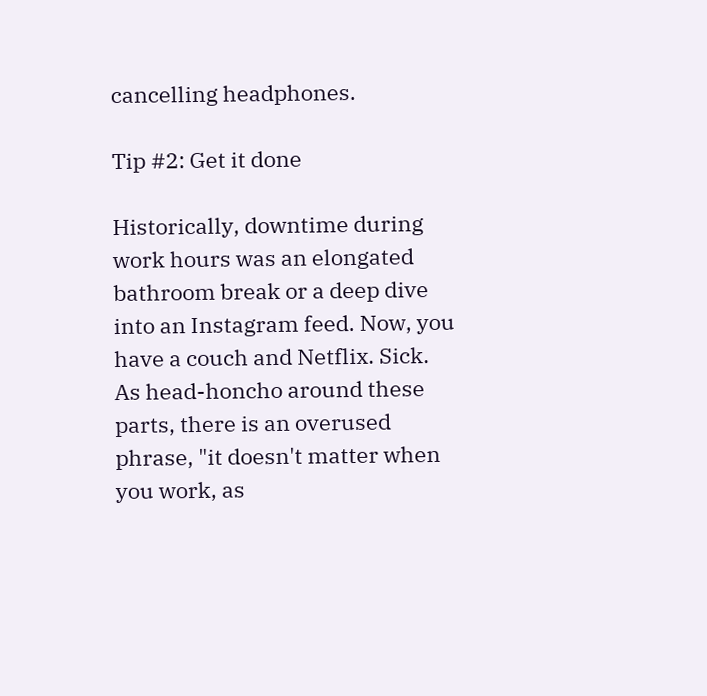cancelling headphones.

Tip #2: Get it done

Historically, downtime during work hours was an elongated bathroom break or a deep dive into an Instagram feed. Now, you have a couch and Netflix. Sick. As head-honcho around these parts, there is an overused phrase, "it doesn't matter when you work, as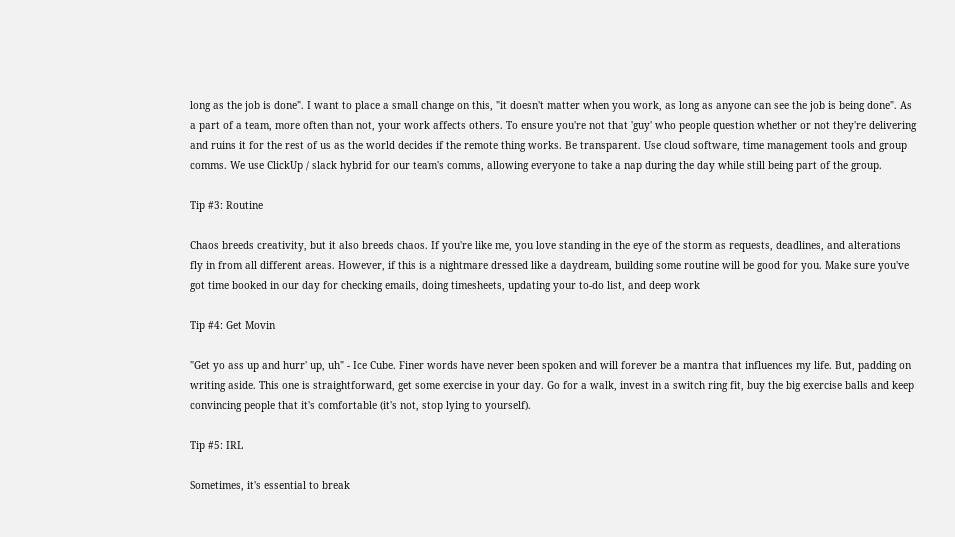long as the job is done". I want to place a small change on this, "it doesn't matter when you work, as long as anyone can see the job is being done". As a part of a team, more often than not, your work affects others. To ensure you're not that 'guy' who people question whether or not they're delivering and ruins it for the rest of us as the world decides if the remote thing works. Be transparent. Use cloud software, time management tools and group comms. We use ClickUp / slack hybrid for our team's comms, allowing everyone to take a nap during the day while still being part of the group.

Tip #3: Routine

Chaos breeds creativity, but it also breeds chaos. If you're like me, you love standing in the eye of the storm as requests, deadlines, and alterations fly in from all different areas. However, if this is a nightmare dressed like a daydream, building some routine will be good for you. Make sure you've got time booked in our day for checking emails, doing timesheets, updating your to-do list, and deep work

Tip #4: Get Movin

"Get yo ass up and hurr' up, uh" - Ice Cube. Finer words have never been spoken and will forever be a mantra that influences my life. But, padding on writing aside. This one is straightforward, get some exercise in your day. Go for a walk, invest in a switch ring fit, buy the big exercise balls and keep convincing people that it's comfortable (it's not, stop lying to yourself).

Tip #5: IRL

Sometimes, it's essential to break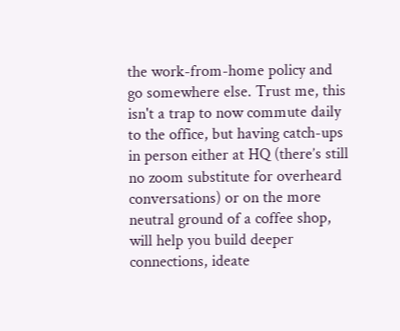the work-from-home policy and go somewhere else. Trust me, this isn't a trap to now commute daily to the office, but having catch-ups in person either at HQ (there’s still no zoom substitute for overheard conversations) or on the more neutral ground of a coffee shop, will help you build deeper connections, ideate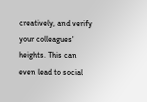creatively, and verify your colleagues' heights. This can even lead to social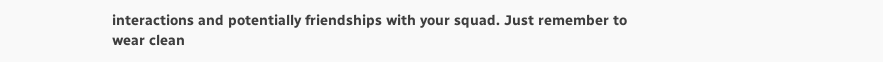interactions and potentially friendships with your squad. Just remember to wear clean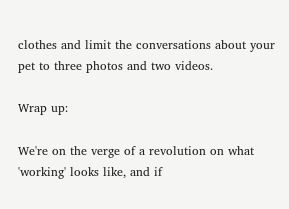clothes and limit the conversations about your pet to three photos and two videos.

Wrap up:

We're on the verge of a revolution on what 'working' looks like, and if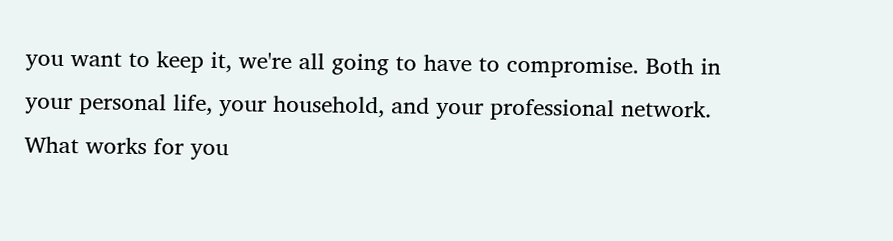you want to keep it, we're all going to have to compromise. Both in your personal life, your household, and your professional network. What works for you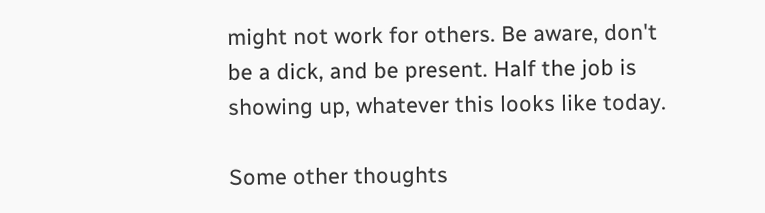might not work for others. Be aware, don't be a dick, and be present. Half the job is showing up, whatever this looks like today.

Some other thoughts